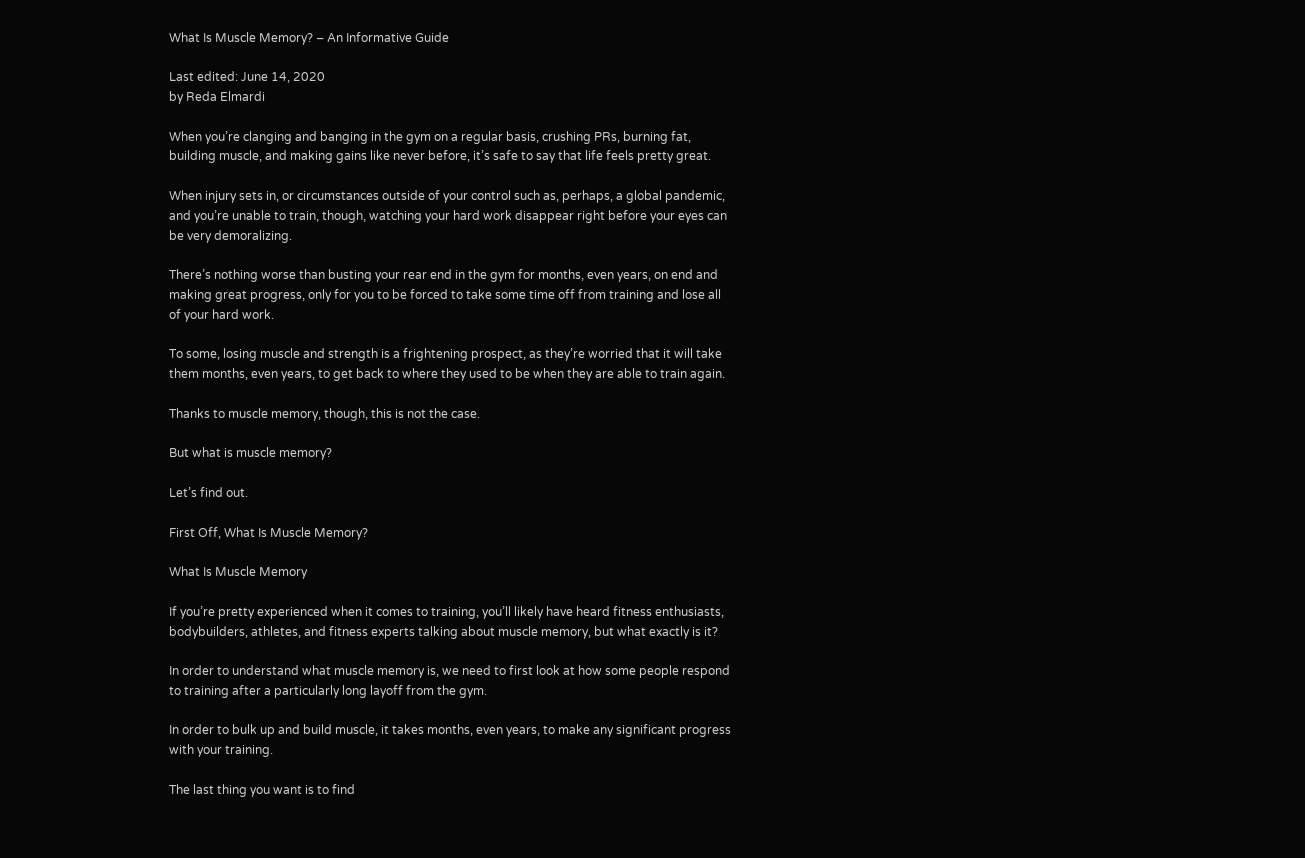What Is Muscle Memory? – An Informative Guide

Last edited: June 14, 2020
by Reda Elmardi

When you’re clanging and banging in the gym on a regular basis, crushing PRs, burning fat, building muscle, and making gains like never before, it’s safe to say that life feels pretty great.

When injury sets in, or circumstances outside of your control such as, perhaps, a global pandemic, and you’re unable to train, though, watching your hard work disappear right before your eyes can be very demoralizing.

There’s nothing worse than busting your rear end in the gym for months, even years, on end and making great progress, only for you to be forced to take some time off from training and lose all of your hard work.

To some, losing muscle and strength is a frightening prospect, as they’re worried that it will take them months, even years, to get back to where they used to be when they are able to train again.

Thanks to muscle memory, though, this is not the case.

But what is muscle memory?

Let’s find out.

First Off, What Is Muscle Memory?

What Is Muscle Memory

If you’re pretty experienced when it comes to training, you’ll likely have heard fitness enthusiasts, bodybuilders, athletes, and fitness experts talking about muscle memory, but what exactly is it?

In order to understand what muscle memory is, we need to first look at how some people respond to training after a particularly long layoff from the gym.

In order to bulk up and build muscle, it takes months, even years, to make any significant progress with your training.

The last thing you want is to find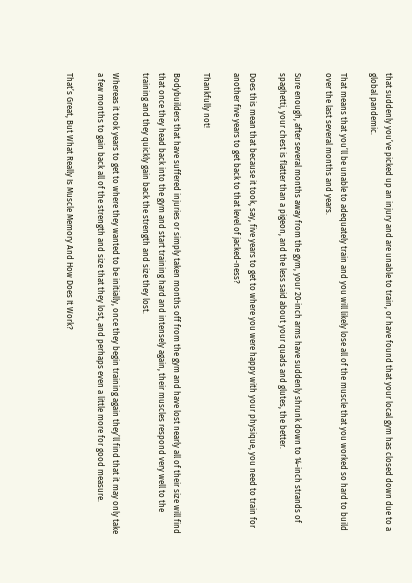that suddenly you’ve picked up an injury and are unable to train, or have found that your local gym has closed down due to a global pandemic.

That means that you’ll be unable to adequately train and you will likely lose all of the muscle that you worked so hard to build over the last several months and years.

Sure enough, after several months away from the gym, your 20-inch arms have suddenly shrunk down to 14-inch strands of spaghetti, your chest is flatter than a pigeon, and the less said about your quads and glutes, the better.

Does this mean that because it took, say, five years to get to where you were happy with your physique, you need to train for another five years to get back to that level of jacked-ness?

Thankfully not!

Bodybuilders that have suffered injuries or simply taken months off from the gym and have lost nearly all of their size will find that once they head back into the gym and start training hard and intensely again, their muscles respond very well to the training and they quickly gain back the strength and size they lost.

Whereas it took years to get to where they wanted to be initially, once they begin training again they’ll find that it may only take a few months to gain back all of the strength and size that they lost, and perhaps even a little more for good measure.

That’s Great, But What Really Is Muscle Memory And How Does It Work?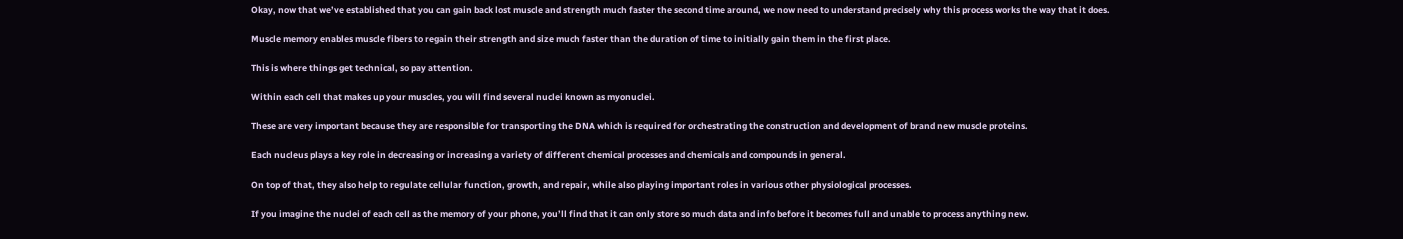Okay, now that we’ve established that you can gain back lost muscle and strength much faster the second time around, we now need to understand precisely why this process works the way that it does.

Muscle memory enables muscle fibers to regain their strength and size much faster than the duration of time to initially gain them in the first place.

This is where things get technical, so pay attention.

Within each cell that makes up your muscles, you will find several nuclei known as myonuclei.

These are very important because they are responsible for transporting the DNA which is required for orchestrating the construction and development of brand new muscle proteins.

Each nucleus plays a key role in decreasing or increasing a variety of different chemical processes and chemicals and compounds in general.

On top of that, they also help to regulate cellular function, growth, and repair, while also playing important roles in various other physiological processes.

If you imagine the nuclei of each cell as the memory of your phone, you’ll find that it can only store so much data and info before it becomes full and unable to process anything new.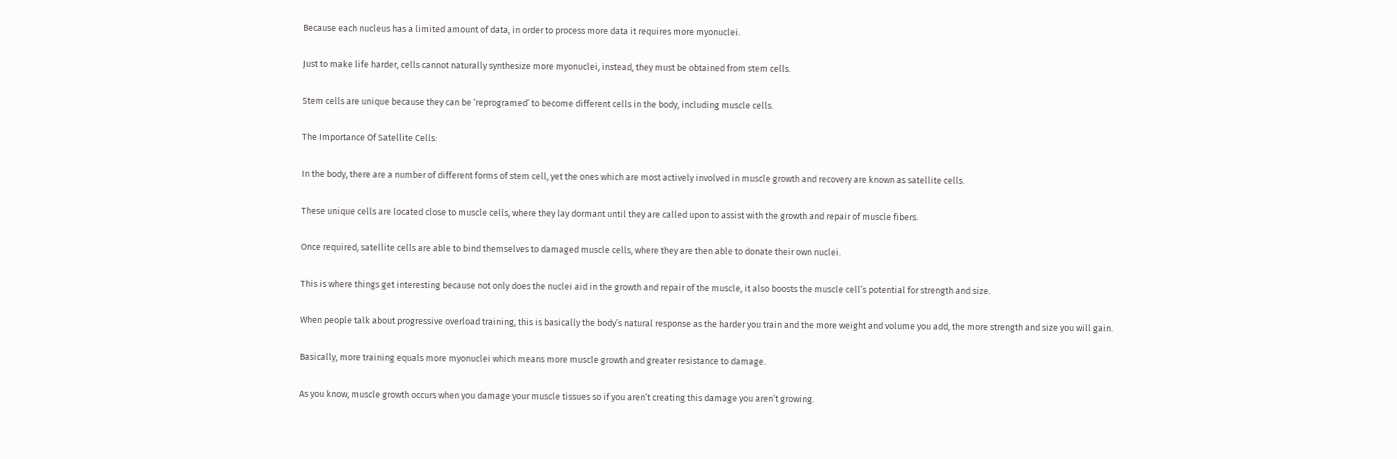Because each nucleus has a limited amount of data, in order to process more data it requires more myonuclei.

Just to make life harder, cells cannot naturally synthesize more myonuclei, instead, they must be obtained from stem cells.

Stem cells are unique because they can be ‘reprogramed’ to become different cells in the body, including muscle cells.

The Importance Of Satellite Cells:

In the body, there are a number of different forms of stem cell, yet the ones which are most actively involved in muscle growth and recovery are known as satellite cells.

These unique cells are located close to muscle cells, where they lay dormant until they are called upon to assist with the growth and repair of muscle fibers.

Once required, satellite cells are able to bind themselves to damaged muscle cells, where they are then able to donate their own nuclei.

This is where things get interesting because not only does the nuclei aid in the growth and repair of the muscle, it also boosts the muscle cell’s potential for strength and size.

When people talk about progressive overload training, this is basically the body’s natural response as the harder you train and the more weight and volume you add, the more strength and size you will gain.

Basically, more training equals more myonuclei which means more muscle growth and greater resistance to damage.

As you know, muscle growth occurs when you damage your muscle tissues so if you aren’t creating this damage you aren’t growing.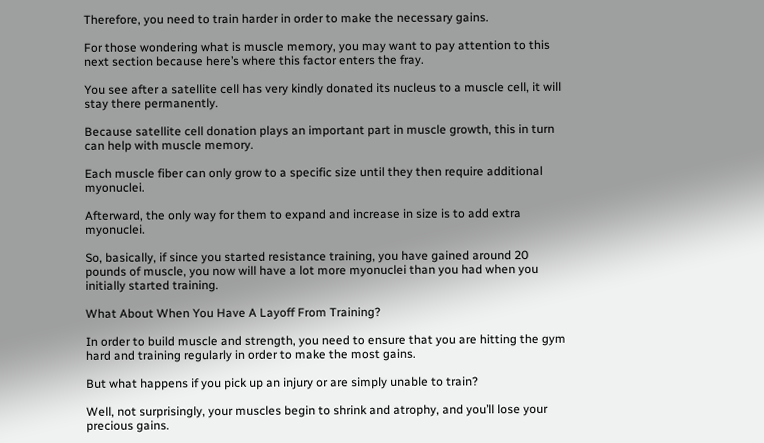Therefore, you need to train harder in order to make the necessary gains.

For those wondering what is muscle memory, you may want to pay attention to this next section because here’s where this factor enters the fray.

You see after a satellite cell has very kindly donated its nucleus to a muscle cell, it will stay there permanently.

Because satellite cell donation plays an important part in muscle growth, this in turn can help with muscle memory.

Each muscle fiber can only grow to a specific size until they then require additional myonuclei.

Afterward, the only way for them to expand and increase in size is to add extra myonuclei.

So, basically, if since you started resistance training, you have gained around 20 pounds of muscle, you now will have a lot more myonuclei than you had when you initially started training.

What About When You Have A Layoff From Training?

In order to build muscle and strength, you need to ensure that you are hitting the gym hard and training regularly in order to make the most gains.

But what happens if you pick up an injury or are simply unable to train?

Well, not surprisingly, your muscles begin to shrink and atrophy, and you’ll lose your precious gains.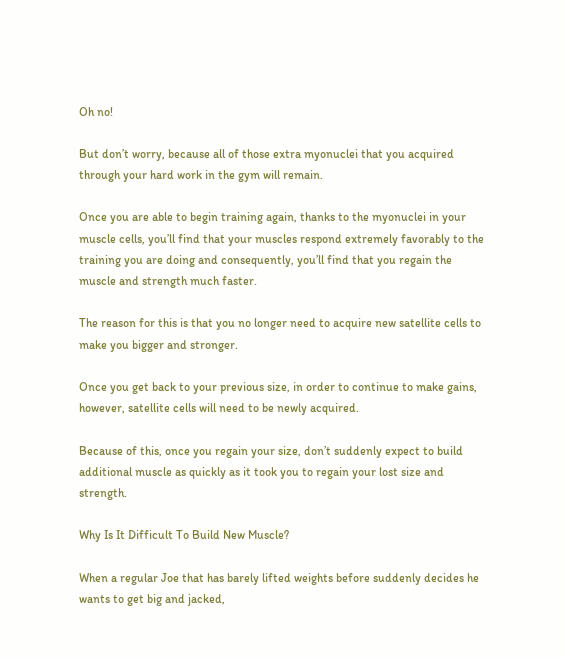Oh no!

But don’t worry, because all of those extra myonuclei that you acquired through your hard work in the gym will remain.

Once you are able to begin training again, thanks to the myonuclei in your muscle cells, you’ll find that your muscles respond extremely favorably to the training you are doing and consequently, you’ll find that you regain the muscle and strength much faster.

The reason for this is that you no longer need to acquire new satellite cells to make you bigger and stronger.

Once you get back to your previous size, in order to continue to make gains, however, satellite cells will need to be newly acquired.

Because of this, once you regain your size, don’t suddenly expect to build additional muscle as quickly as it took you to regain your lost size and strength.

Why Is It Difficult To Build New Muscle?

When a regular Joe that has barely lifted weights before suddenly decides he wants to get big and jacked,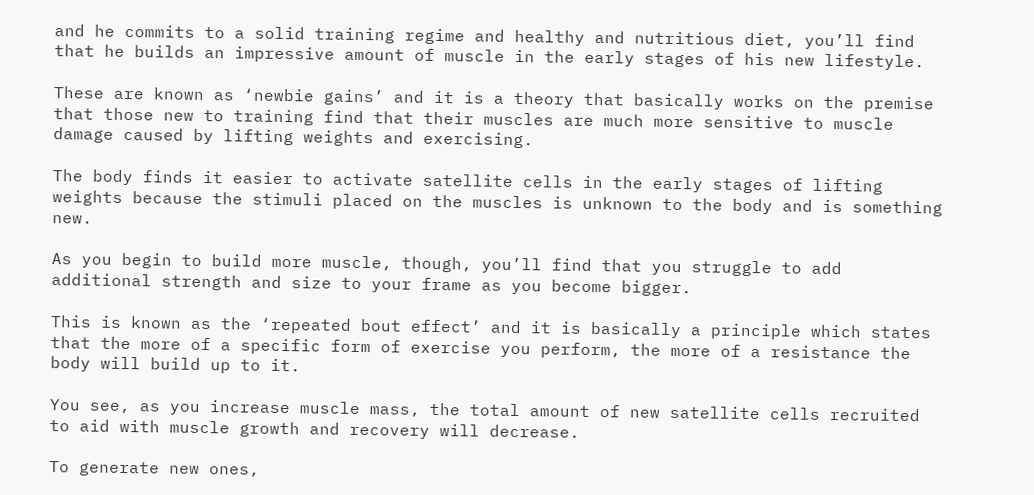and he commits to a solid training regime and healthy and nutritious diet, you’ll find that he builds an impressive amount of muscle in the early stages of his new lifestyle.

These are known as ‘newbie gains’ and it is a theory that basically works on the premise that those new to training find that their muscles are much more sensitive to muscle damage caused by lifting weights and exercising.

The body finds it easier to activate satellite cells in the early stages of lifting weights because the stimuli placed on the muscles is unknown to the body and is something new.

As you begin to build more muscle, though, you’ll find that you struggle to add additional strength and size to your frame as you become bigger.

This is known as the ‘repeated bout effect’ and it is basically a principle which states that the more of a specific form of exercise you perform, the more of a resistance the body will build up to it.

You see, as you increase muscle mass, the total amount of new satellite cells recruited to aid with muscle growth and recovery will decrease.

To generate new ones,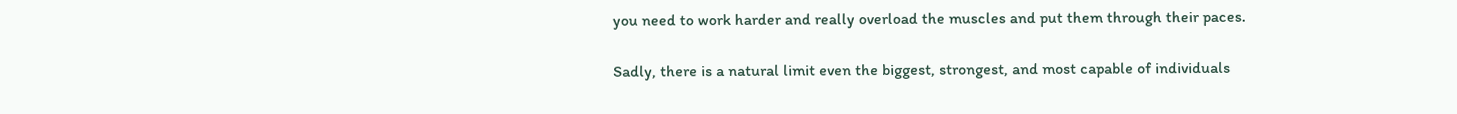you need to work harder and really overload the muscles and put them through their paces.

Sadly, there is a natural limit even the biggest, strongest, and most capable of individuals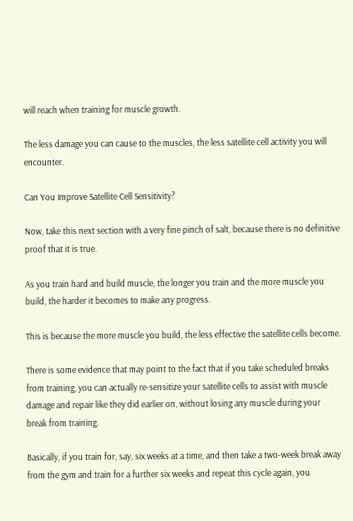will reach when training for muscle growth.

The less damage you can cause to the muscles, the less satellite cell activity you will encounter.

Can You Improve Satellite Cell Sensitivity?

Now, take this next section with a very fine pinch of salt, because there is no definitive proof that it is true.

As you train hard and build muscle, the longer you train and the more muscle you build, the harder it becomes to make any progress.

This is because the more muscle you build, the less effective the satellite cells become.

There is some evidence that may point to the fact that if you take scheduled breaks from training, you can actually re-sensitize your satellite cells to assist with muscle damage and repair like they did earlier on, without losing any muscle during your break from training.

Basically, if you train for, say, six weeks at a time, and then take a two-week break away from the gym and train for a further six weeks and repeat this cycle again, you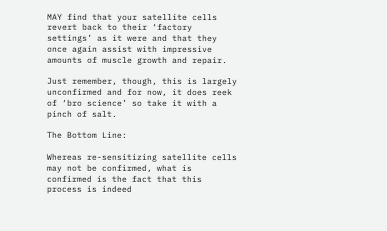MAY find that your satellite cells revert back to their ‘factory settings’ as it were and that they once again assist with impressive amounts of muscle growth and repair.

Just remember, though, this is largely unconfirmed and for now, it does reek of ‘bro science’ so take it with a pinch of salt.

The Bottom Line:

Whereas re-sensitizing satellite cells may not be confirmed, what is confirmed is the fact that this process is indeed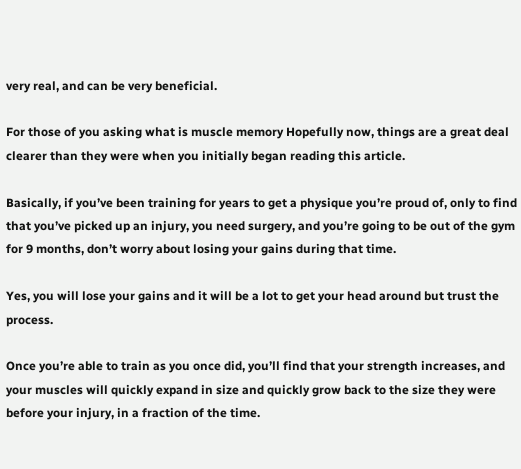very real, and can be very beneficial.

For those of you asking what is muscle memory Hopefully now, things are a great deal clearer than they were when you initially began reading this article.

Basically, if you’ve been training for years to get a physique you’re proud of, only to find that you’ve picked up an injury, you need surgery, and you’re going to be out of the gym for 9 months, don’t worry about losing your gains during that time.

Yes, you will lose your gains and it will be a lot to get your head around but trust the process.

Once you’re able to train as you once did, you’ll find that your strength increases, and your muscles will quickly expand in size and quickly grow back to the size they were before your injury, in a fraction of the time.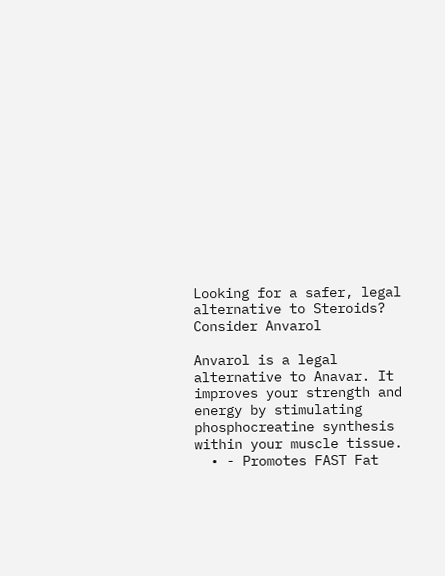Looking for a safer, legal alternative to Steroids? Consider Anvarol

Anvarol is a legal alternative to Anavar. It improves your strength and energy by stimulating phosphocreatine synthesis within your muscle tissue.
  • - Promotes FAST Fat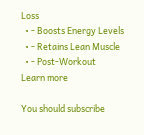Loss
  • - Boosts Energy Levels
  • - Retains Lean Muscle
  • - Post-Workout
Learn more

You should subscribe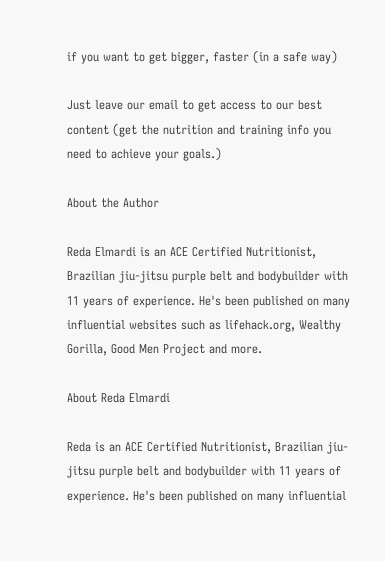if you want to get bigger, faster (in a safe way)

Just leave our email to get access to our best content (get the nutrition and training info you need to achieve your goals.)

About the Author

Reda Elmardi is an ACE Certified Nutritionist, Brazilian jiu-jitsu purple belt and bodybuilder with 11 years of experience. He's been published on many influential websites such as lifehack.org, Wealthy Gorilla, Good Men Project and more.

About Reda Elmardi

Reda is an ACE Certified Nutritionist, Brazilian jiu-jitsu purple belt and bodybuilder with 11 years of experience. He's been published on many influential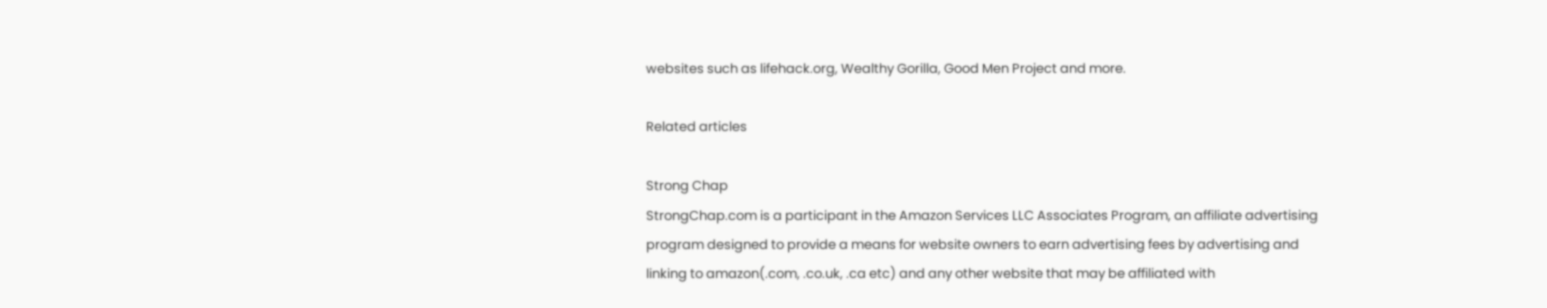websites such as lifehack.org, Wealthy Gorilla, Good Men Project and more.

Related articles

Strong Chap
StrongChap.com is a participant in the Amazon Services LLC Associates Program, an affiliate advertising program designed to provide a means for website owners to earn advertising fees by advertising and linking to amazon(.com, .co.uk, .ca etc) and any other website that may be affiliated with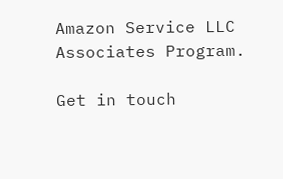Amazon Service LLC Associates Program.

Get in touch